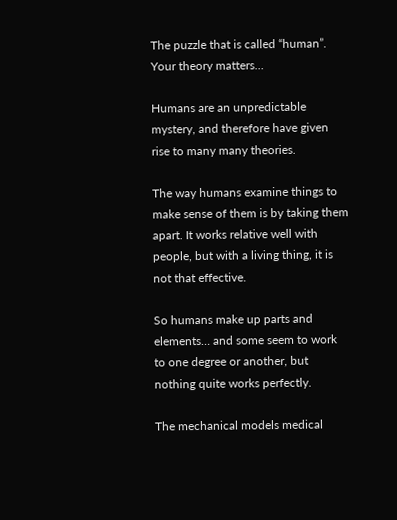The puzzle that is called “human”. Your theory matters…

Humans are an unpredictable mystery, and therefore have given rise to many many theories.

The way humans examine things to make sense of them is by taking them apart. It works relative well with people, but with a living thing, it is not that effective.

So humans make up parts and elements… and some seem to work to one degree or another, but nothing quite works perfectly.

The mechanical models medical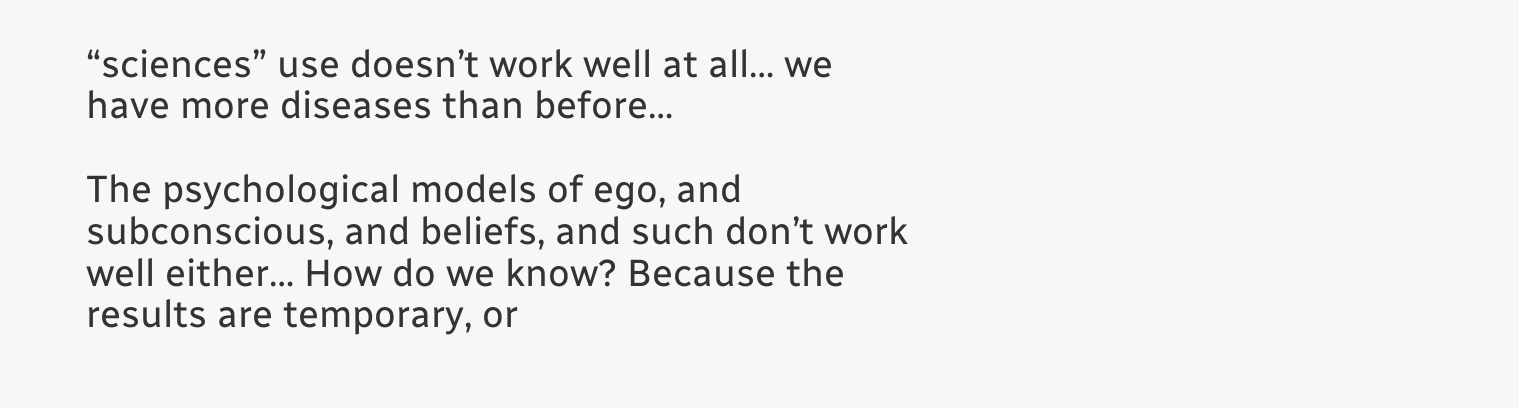“sciences” use doesn’t work well at all… we have more diseases than before…

The psychological models of ego, and subconscious, and beliefs, and such don’t work well either… How do we know? Because the results are temporary, or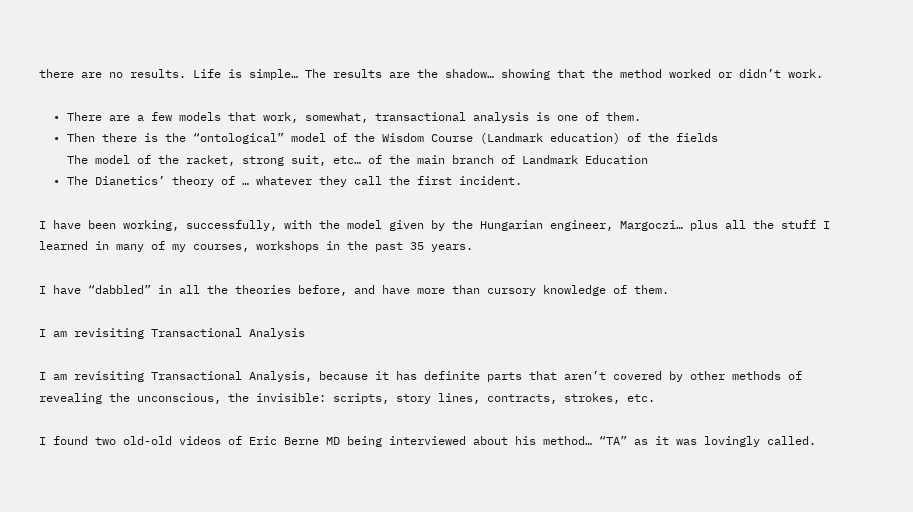there are no results. Life is simple… The results are the shadow… showing that the method worked or didn’t work.

  • There are a few models that work, somewhat, transactional analysis is one of them.
  • Then there is the “ontological” model of the Wisdom Course (Landmark education) of the fields
    The model of the racket, strong suit, etc… of the main branch of Landmark Education
  • The Dianetics’ theory of … whatever they call the first incident.

I have been working, successfully, with the model given by the Hungarian engineer, Margoczi… plus all the stuff I learned in many of my courses, workshops in the past 35 years.

I have “dabbled” in all the theories before, and have more than cursory knowledge of them.

I am revisiting Transactional Analysis

I am revisiting Transactional Analysis, because it has definite parts that aren’t covered by other methods of revealing the unconscious, the invisible: scripts, story lines, contracts, strokes, etc.

I found two old-old videos of Eric Berne MD being interviewed about his method… “TA” as it was lovingly called.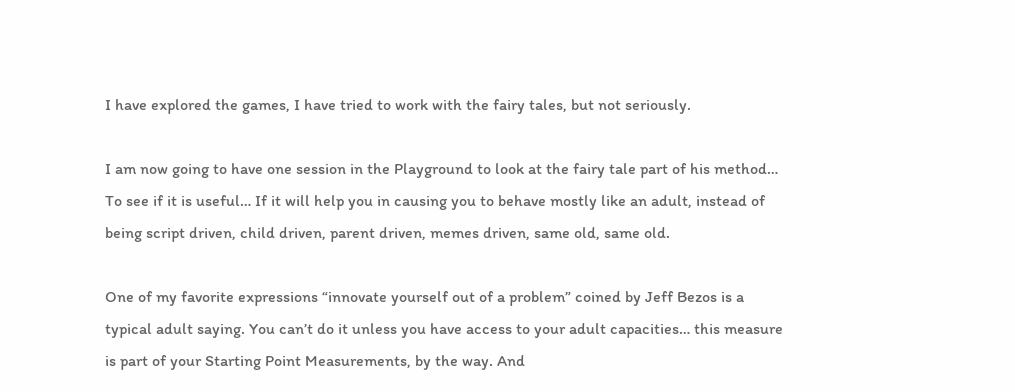I have explored the games, I have tried to work with the fairy tales, but not seriously.

I am now going to have one session in the Playground to look at the fairy tale part of his method… To see if it is useful… If it will help you in causing you to behave mostly like an adult, instead of being script driven, child driven, parent driven, memes driven, same old, same old.

One of my favorite expressions “innovate yourself out of a problem” coined by Jeff Bezos is a typical adult saying. You can’t do it unless you have access to your adult capacities… this measure is part of your Starting Point Measurements, by the way. And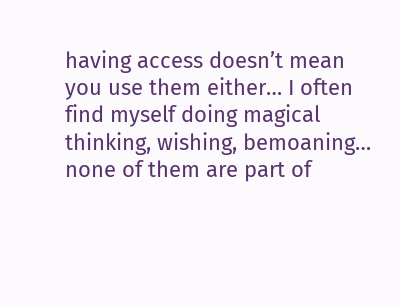having access doesn’t mean you use them either… I often find myself doing magical thinking, wishing, bemoaning… none of them are part of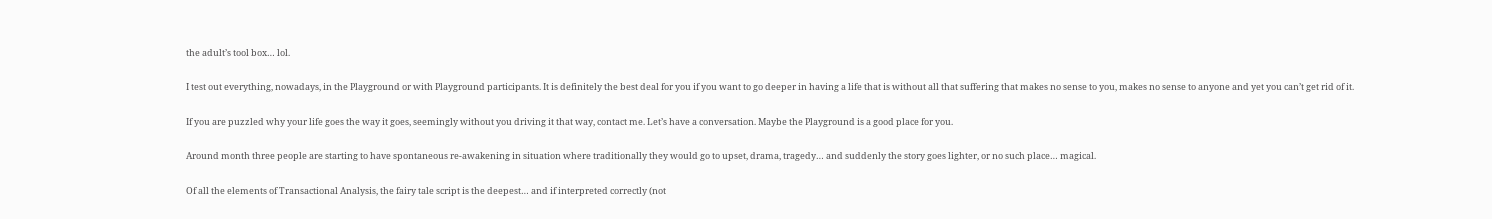the adult’s tool box… lol.

I test out everything, nowadays, in the Playground or with Playground participants. It is definitely the best deal for you if you want to go deeper in having a life that is without all that suffering that makes no sense to you, makes no sense to anyone and yet you can’t get rid of it.

If you are puzzled why your life goes the way it goes, seemingly without you driving it that way, contact me. Let’s have a conversation. Maybe the Playground is a good place for you.

Around month three people are starting to have spontaneous re-awakening in situation where traditionally they would go to upset, drama, tragedy… and suddenly the story goes lighter, or no such place… magical.

Of all the elements of Transactional Analysis, the fairy tale script is the deepest… and if interpreted correctly (not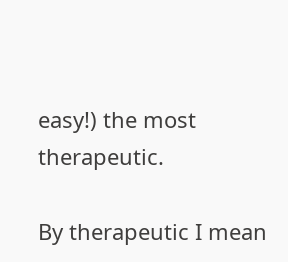easy!) the most therapeutic.

By therapeutic I mean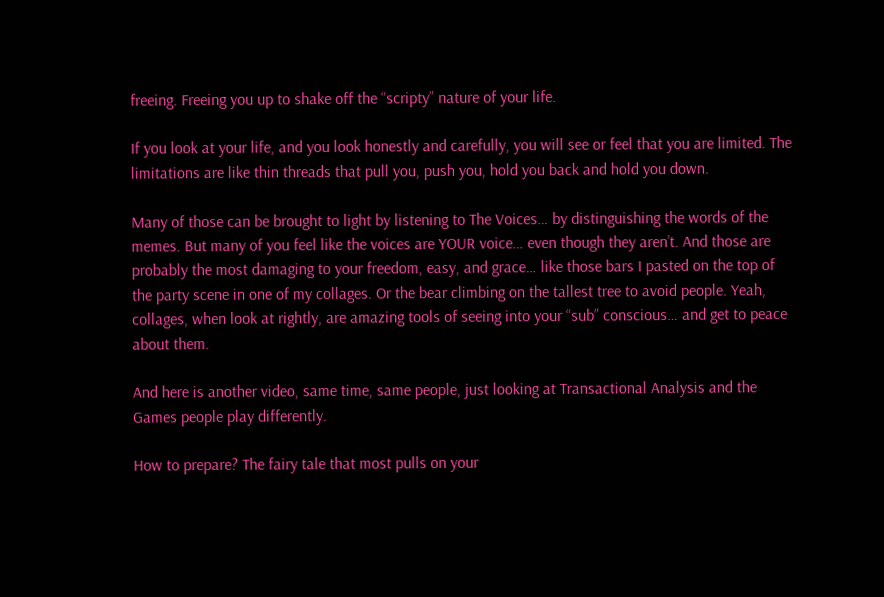freeing. Freeing you up to shake off the “scripty” nature of your life.

If you look at your life, and you look honestly and carefully, you will see or feel that you are limited. The limitations are like thin threads that pull you, push you, hold you back and hold you down.

Many of those can be brought to light by listening to The Voices… by distinguishing the words of the memes. But many of you feel like the voices are YOUR voice… even though they aren’t. And those are probably the most damaging to your freedom, easy, and grace… like those bars I pasted on the top of the party scene in one of my collages. Or the bear climbing on the tallest tree to avoid people. Yeah, collages, when look at rightly, are amazing tools of seeing into your “sub” conscious… and get to peace about them.

And here is another video, same time, same people, just looking at Transactional Analysis and the Games people play differently.

How to prepare? The fairy tale that most pulls on your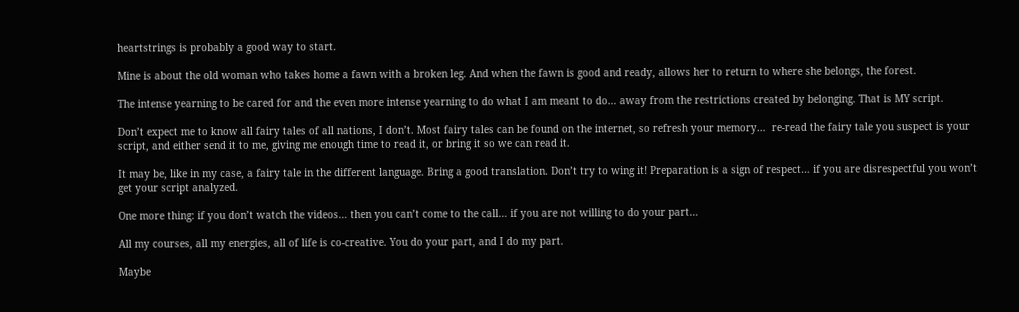heartstrings is probably a good way to start.

Mine is about the old woman who takes home a fawn with a broken leg. And when the fawn is good and ready, allows her to return to where she belongs, the forest.

The intense yearning to be cared for and the even more intense yearning to do what I am meant to do… away from the restrictions created by belonging. That is MY script.

Don’t expect me to know all fairy tales of all nations, I don’t. Most fairy tales can be found on the internet, so refresh your memory…  re-read the fairy tale you suspect is your script, and either send it to me, giving me enough time to read it, or bring it so we can read it.

It may be, like in my case, a fairy tale in the different language. Bring a good translation. Don’t try to wing it! Preparation is a sign of respect… if you are disrespectful you won’t get your script analyzed.

One more thing: if you don’t watch the videos… then you can’t come to the call… if you are not willing to do your part…

All my courses, all my energies, all of life is co-creative. You do your part, and I do my part.

Maybe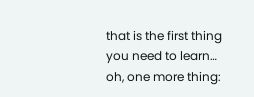that is the first thing you need to learn… oh, one more thing: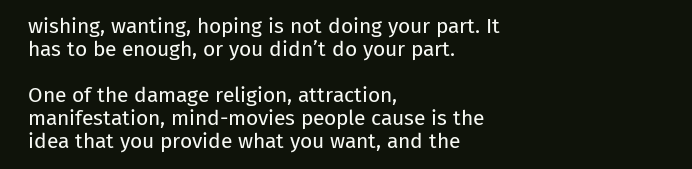wishing, wanting, hoping is not doing your part. It has to be enough, or you didn’t do your part.

One of the damage religion, attraction, manifestation, mind-movies people cause is the idea that you provide what you want, and the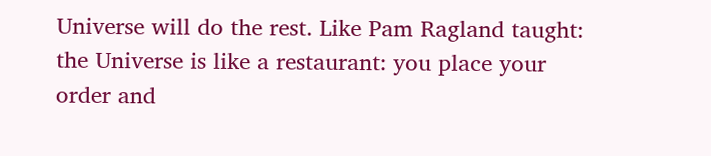Universe will do the rest. Like Pam Ragland taught: the Universe is like a restaurant: you place your order and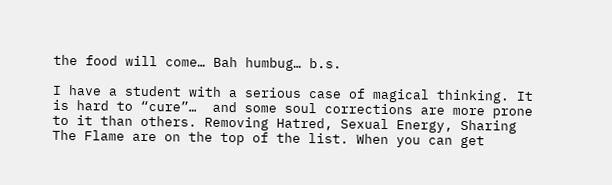the food will come… Bah humbug… b.s.

I have a student with a serious case of magical thinking. It is hard to “cure”…  and some soul corrections are more prone to it than others. Removing Hatred, Sexual Energy, Sharing The Flame are on the top of the list. When you can get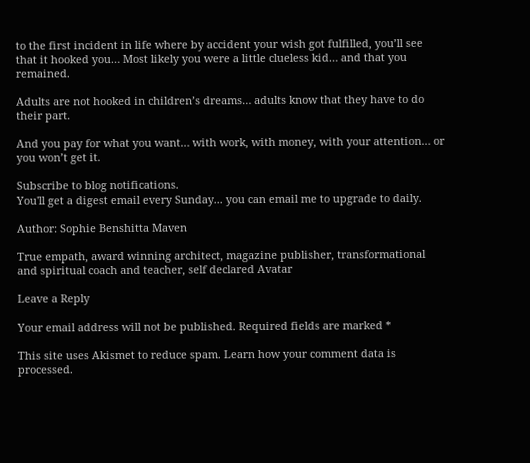to the first incident in life where by accident your wish got fulfilled, you’ll see that it hooked you… Most likely you were a little clueless kid… and that you remained.

Adults are not hooked in children’s dreams… adults know that they have to do their part.

And you pay for what you want… with work, with money, with your attention… or you won’t get it.

Subscribe to blog notifications.
You'll get a digest email every Sunday... you can email me to upgrade to daily.

Author: Sophie Benshitta Maven

True empath, award winning architect, magazine publisher, transformational and spiritual coach and teacher, self declared Avatar

Leave a Reply

Your email address will not be published. Required fields are marked *

This site uses Akismet to reduce spam. Learn how your comment data is processed.